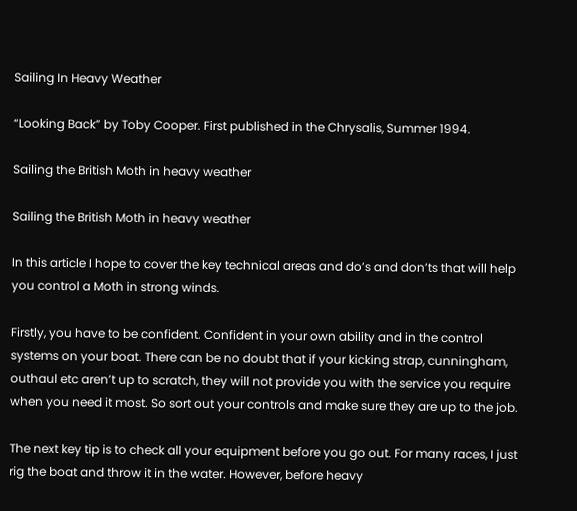Sailing In Heavy Weather

“Looking Back” by Toby Cooper. First published in the Chrysalis, Summer 1994.

Sailing the British Moth in heavy weather

Sailing the British Moth in heavy weather

In this article I hope to cover the key technical areas and do’s and don’ts that will help you control a Moth in strong winds.

Firstly, you have to be confident. Confident in your own ability and in the control systems on your boat. There can be no doubt that if your kicking strap, cunningham, outhaul etc aren’t up to scratch, they will not provide you with the service you require when you need it most. So sort out your controls and make sure they are up to the job.

The next key tip is to check all your equipment before you go out. For many races, I just rig the boat and throw it in the water. However, before heavy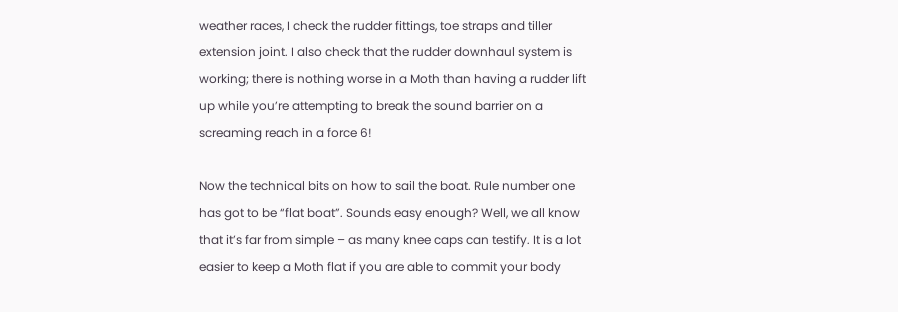weather races, I check the rudder fittings, toe straps and tiller extension joint. I also check that the rudder downhaul system is working; there is nothing worse in a Moth than having a rudder lift up while you’re attempting to break the sound barrier on a screaming reach in a force 6!

Now the technical bits on how to sail the boat. Rule number one has got to be “flat boat”. Sounds easy enough? Well, we all know that it’s far from simple – as many knee caps can testify. It is a lot easier to keep a Moth flat if you are able to commit your body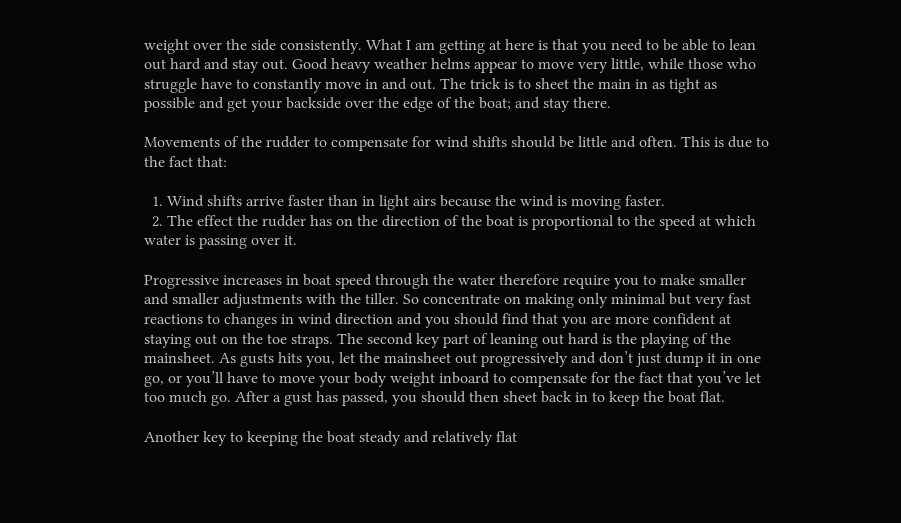weight over the side consistently. What I am getting at here is that you need to be able to lean out hard and stay out. Good heavy weather helms appear to move very little, while those who struggle have to constantly move in and out. The trick is to sheet the main in as tight as possible and get your backside over the edge of the boat; and stay there.

Movements of the rudder to compensate for wind shifts should be little and often. This is due to the fact that:

  1. Wind shifts arrive faster than in light airs because the wind is moving faster.
  2. The effect the rudder has on the direction of the boat is proportional to the speed at which water is passing over it.

Progressive increases in boat speed through the water therefore require you to make smaller and smaller adjustments with the tiller. So concentrate on making only minimal but very fast reactions to changes in wind direction and you should find that you are more confident at staying out on the toe straps. The second key part of leaning out hard is the playing of the mainsheet. As gusts hits you, let the mainsheet out progressively and don’t just dump it in one go, or you’ll have to move your body weight inboard to compensate for the fact that you’ve let too much go. After a gust has passed, you should then sheet back in to keep the boat flat.

Another key to keeping the boat steady and relatively flat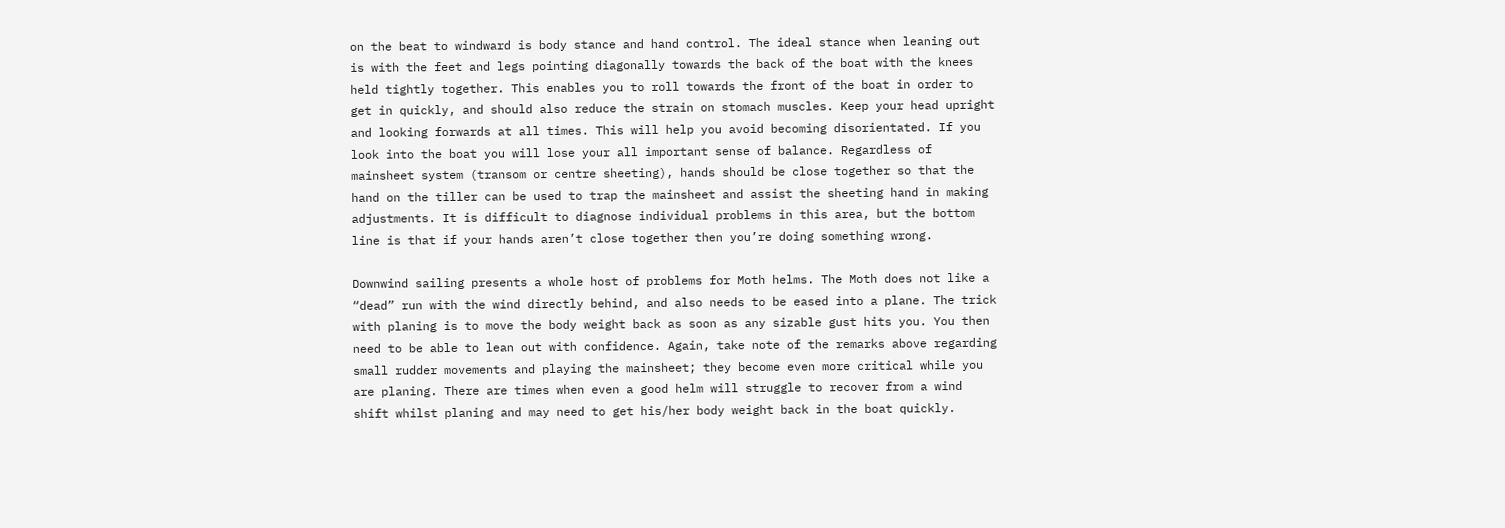on the beat to windward is body stance and hand control. The ideal stance when leaning out is with the feet and legs pointing diagonally towards the back of the boat with the knees held tightly together. This enables you to roll towards the front of the boat in order to get in quickly, and should also reduce the strain on stomach muscles. Keep your head upright and looking forwards at all times. This will help you avoid becoming disorientated. If you look into the boat you will lose your all important sense of balance. Regardless of mainsheet system (transom or centre sheeting), hands should be close together so that the hand on the tiller can be used to trap the mainsheet and assist the sheeting hand in making adjustments. It is difficult to diagnose individual problems in this area, but the bottom line is that if your hands aren’t close together then you’re doing something wrong.

Downwind sailing presents a whole host of problems for Moth helms. The Moth does not like a “dead” run with the wind directly behind, and also needs to be eased into a plane. The trick with planing is to move the body weight back as soon as any sizable gust hits you. You then need to be able to lean out with confidence. Again, take note of the remarks above regarding small rudder movements and playing the mainsheet; they become even more critical while you are planing. There are times when even a good helm will struggle to recover from a wind shift whilst planing and may need to get his/her body weight back in the boat quickly.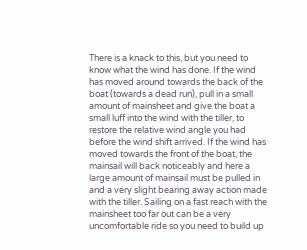There is a knack to this, but you need to know what the wind has done. If the wind has moved around towards the back of the boat (towards a dead run), pull in a small amount of mainsheet and give the boat a small luff into the wind with the tiller, to restore the relative wind angle you had before the wind shift arrived. If the wind has moved towards the front of the boat, the mainsail will back noticeably and here a large amount of mainsail must be pulled in and a very slight bearing away action made with the tiller. Sailing on a fast reach with the mainsheet too far out can be a very uncomfortable ride so you need to build up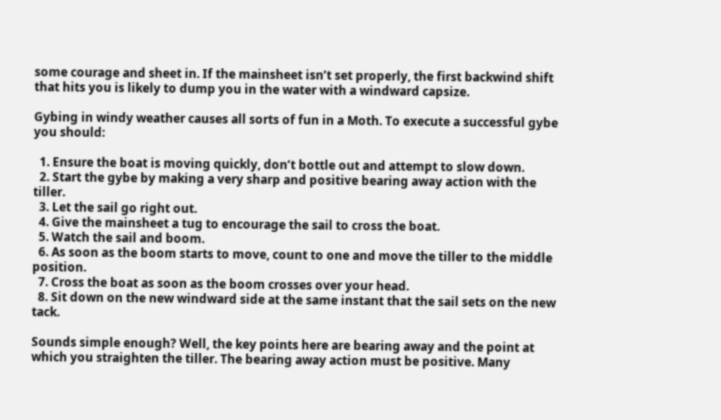some courage and sheet in. If the mainsheet isn’t set properly, the first backwind shift that hits you is likely to dump you in the water with a windward capsize.

Gybing in windy weather causes all sorts of fun in a Moth. To execute a successful gybe you should:

  1. Ensure the boat is moving quickly, don’t bottle out and attempt to slow down.
  2. Start the gybe by making a very sharp and positive bearing away action with the tiller.
  3. Let the sail go right out.
  4. Give the mainsheet a tug to encourage the sail to cross the boat.
  5. Watch the sail and boom.
  6. As soon as the boom starts to move, count to one and move the tiller to the middle position.
  7. Cross the boat as soon as the boom crosses over your head.
  8. Sit down on the new windward side at the same instant that the sail sets on the new tack.

Sounds simple enough? Well, the key points here are bearing away and the point at which you straighten the tiller. The bearing away action must be positive. Many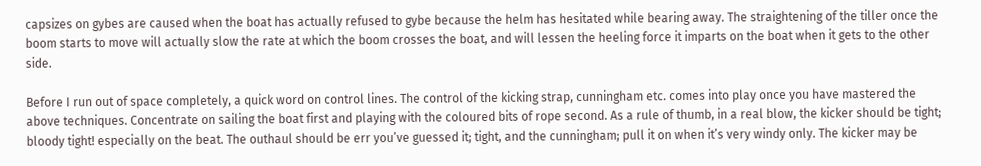capsizes on gybes are caused when the boat has actually refused to gybe because the helm has hesitated while bearing away. The straightening of the tiller once the boom starts to move will actually slow the rate at which the boom crosses the boat, and will lessen the heeling force it imparts on the boat when it gets to the other side.

Before I run out of space completely, a quick word on control lines. The control of the kicking strap, cunningham etc. comes into play once you have mastered the above techniques. Concentrate on sailing the boat first and playing with the coloured bits of rope second. As a rule of thumb, in a real blow, the kicker should be tight; bloody tight! especially on the beat. The outhaul should be err you’ve guessed it; tight, and the cunningham; pull it on when it’s very windy only. The kicker may be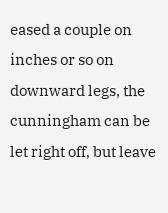eased a couple on inches or so on downward legs, the cunningham can be let right off, but leave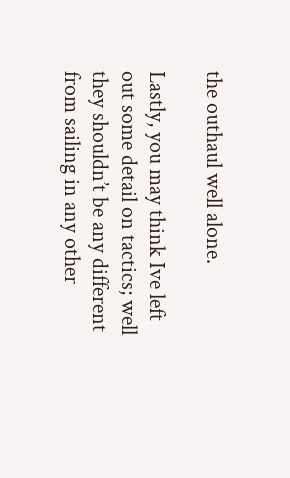the outhaul well alone.

Lastly, you may think Ive left out some detail on tactics; well they shouldn’t be any different from sailing in any other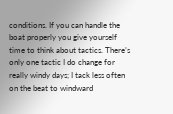conditions. If you can handle the boat properly you give yourself time to think about tactics. There’s only one tactic I do change for really windy days; I tack less often on the beat to windward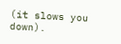(it slows you down).